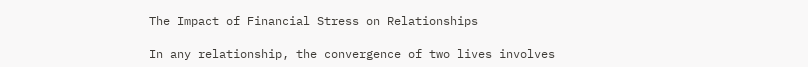The Impact of Financial Stress on Relationships

In any relationship, the convergence of two lives involves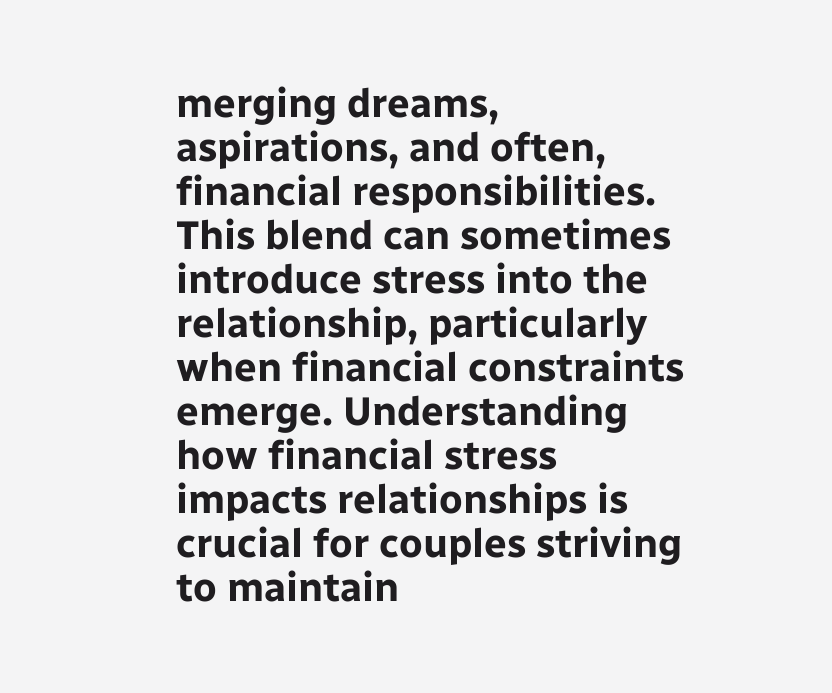merging dreams, aspirations, and often, financial responsibilities. This blend can sometimes introduce stress into the relationship, particularly when financial constraints emerge. Understanding how financial stress impacts relationships is crucial for couples striving to maintain